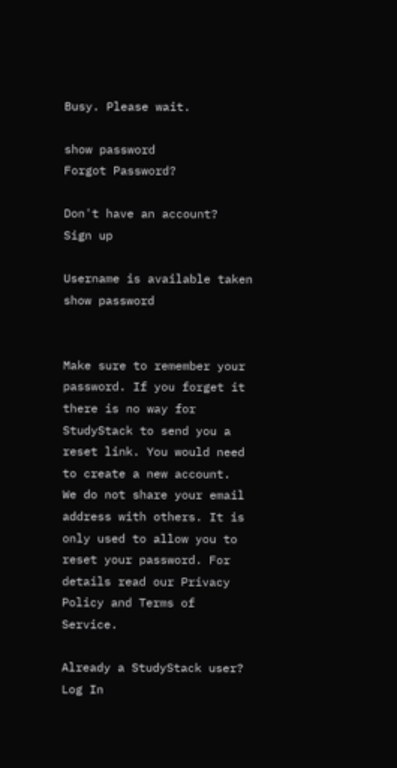Busy. Please wait.

show password
Forgot Password?

Don't have an account?  Sign up

Username is available taken
show password


Make sure to remember your password. If you forget it there is no way for StudyStack to send you a reset link. You would need to create a new account.
We do not share your email address with others. It is only used to allow you to reset your password. For details read our Privacy Policy and Terms of Service.

Already a StudyStack user? Log In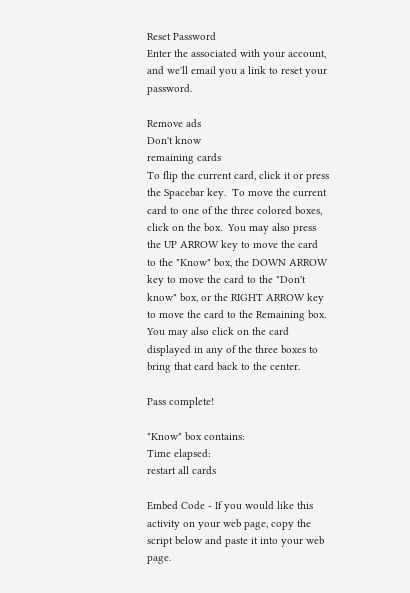Reset Password
Enter the associated with your account, and we'll email you a link to reset your password.

Remove ads
Don't know
remaining cards
To flip the current card, click it or press the Spacebar key.  To move the current card to one of the three colored boxes, click on the box.  You may also press the UP ARROW key to move the card to the "Know" box, the DOWN ARROW key to move the card to the "Don't know" box, or the RIGHT ARROW key to move the card to the Remaining box.  You may also click on the card displayed in any of the three boxes to bring that card back to the center.

Pass complete!

"Know" box contains:
Time elapsed:
restart all cards

Embed Code - If you would like this activity on your web page, copy the script below and paste it into your web page.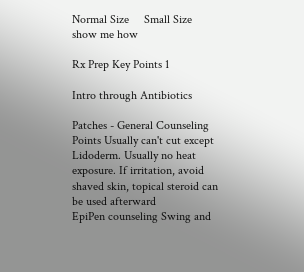Normal Size     Small Size show me how

Rx Prep Key Points 1

Intro through Antibiotics

Patches - General Counseling Points Usually can't cut except Lidoderm. Usually no heat exposure. If irritation, avoid shaved skin, topical steroid can be used afterward
EpiPen counseling Swing and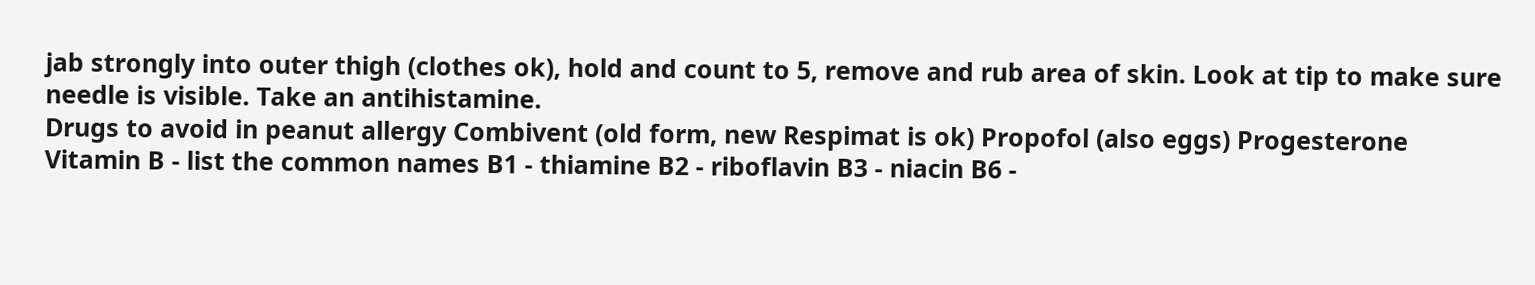jab strongly into outer thigh (clothes ok), hold and count to 5, remove and rub area of skin. Look at tip to make sure needle is visible. Take an antihistamine.
Drugs to avoid in peanut allergy Combivent (old form, new Respimat is ok) Propofol (also eggs) Progesterone
Vitamin B - list the common names B1 - thiamine B2 - riboflavin B3 - niacin B6 -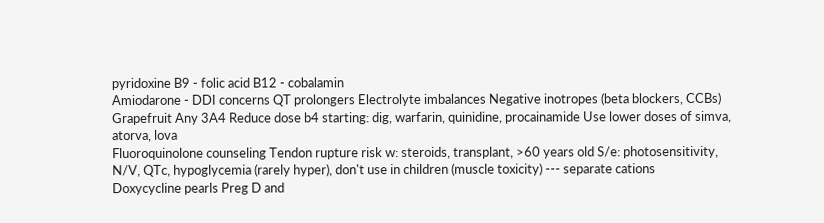pyridoxine B9 - folic acid B12 - cobalamin
Amiodarone - DDI concerns QT prolongers Electrolyte imbalances Negative inotropes (beta blockers, CCBs) Grapefruit Any 3A4 Reduce dose b4 starting: dig, warfarin, quinidine, procainamide Use lower doses of simva, atorva, lova
Fluoroquinolone counseling Tendon rupture risk w: steroids, transplant, >60 years old S/e: photosensitivity, N/V, QTc, hypoglycemia (rarely hyper), don't use in children (muscle toxicity) --- separate cations
Doxycycline pearls Preg D and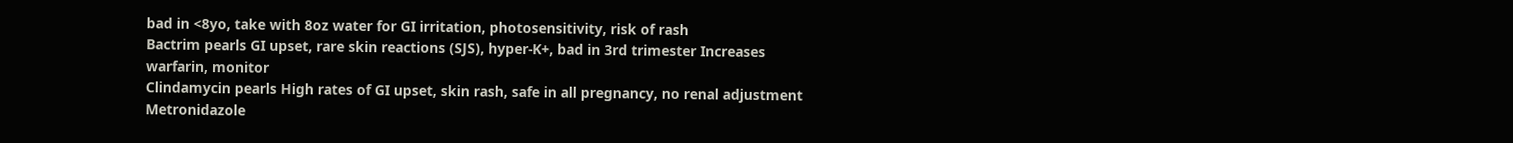bad in <8yo, take with 8oz water for GI irritation, photosensitivity, risk of rash
Bactrim pearls GI upset, rare skin reactions (SJS), hyper-K+, bad in 3rd trimester Increases warfarin, monitor
Clindamycin pearls High rates of GI upset, skin rash, safe in all pregnancy, no renal adjustment
Metronidazole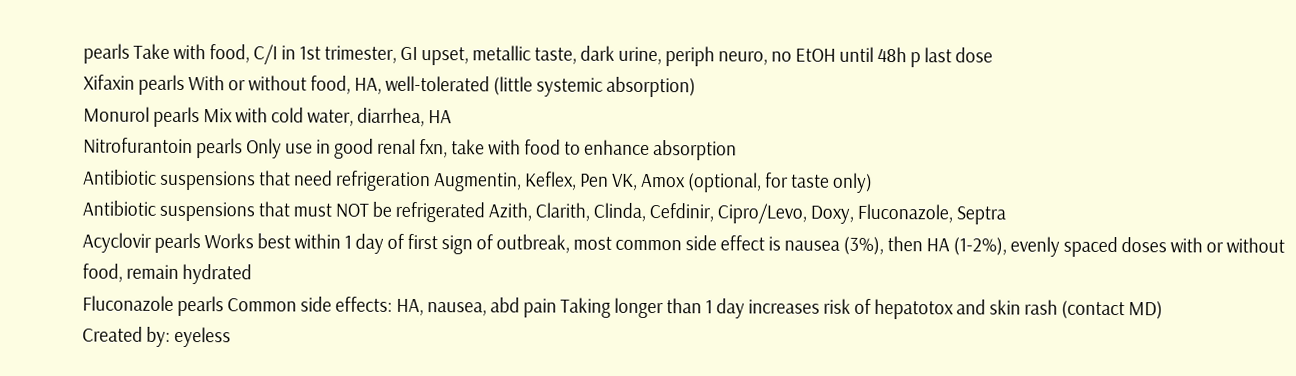pearls Take with food, C/I in 1st trimester, GI upset, metallic taste, dark urine, periph neuro, no EtOH until 48h p last dose
Xifaxin pearls With or without food, HA, well-tolerated (little systemic absorption)
Monurol pearls Mix with cold water, diarrhea, HA
Nitrofurantoin pearls Only use in good renal fxn, take with food to enhance absorption
Antibiotic suspensions that need refrigeration Augmentin, Keflex, Pen VK, Amox (optional, for taste only)
Antibiotic suspensions that must NOT be refrigerated Azith, Clarith, Clinda, Cefdinir, Cipro/Levo, Doxy, Fluconazole, Septra
Acyclovir pearls Works best within 1 day of first sign of outbreak, most common side effect is nausea (3%), then HA (1-2%), evenly spaced doses with or without food, remain hydrated
Fluconazole pearls Common side effects: HA, nausea, abd pain Taking longer than 1 day increases risk of hepatotox and skin rash (contact MD)
Created by: eyeless